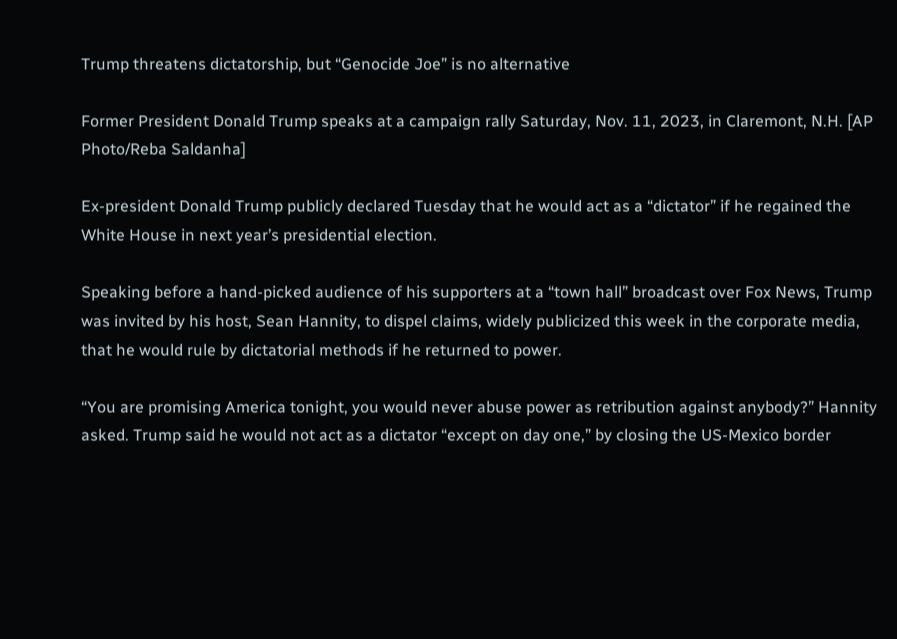Trump threatens dictatorship, but “Genocide Joe” is no alternative

Former President Donald Trump speaks at a campaign rally Saturday, Nov. 11, 2023, in Claremont, N.H. [AP Photo/Reba Saldanha]

Ex-president Donald Trump publicly declared Tuesday that he would act as a “dictator” if he regained the White House in next year’s presidential election.

Speaking before a hand-picked audience of his supporters at a “town hall” broadcast over Fox News, Trump was invited by his host, Sean Hannity, to dispel claims, widely publicized this week in the corporate media, that he would rule by dictatorial methods if he returned to power.

“You are promising America tonight, you would never abuse power as retribution against anybody?” Hannity asked. Trump said he would not act as a dictator “except on day one,” by closing the US-Mexico border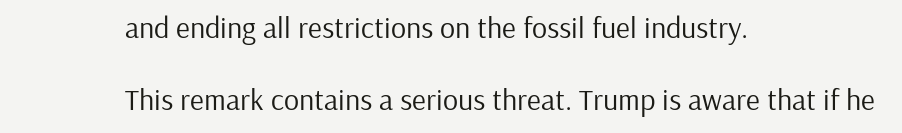and ending all restrictions on the fossil fuel industry.

This remark contains a serious threat. Trump is aware that if he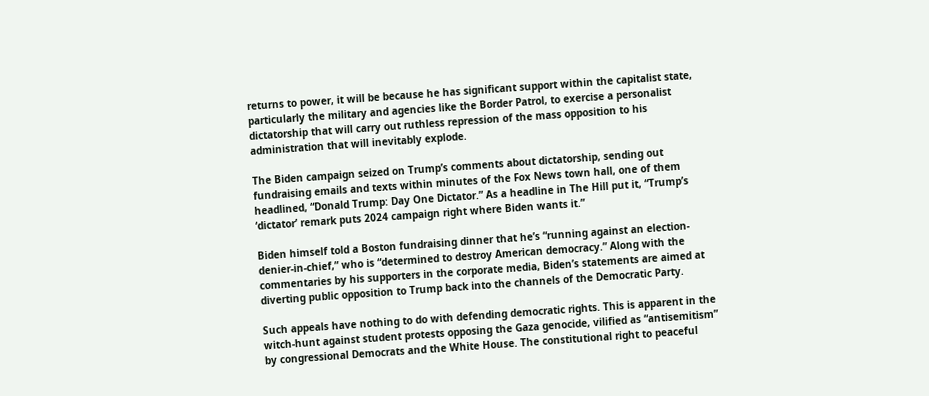returns to power, it will be because he has significant support within the capitalist state, particularly the military and agencies like the Border Patrol, to exercise a personalist dictatorship that will carry out ruthless repression of the mass opposition to his administration that will inevitably explode.

The Biden campaign seized on Trump’s comments about dictatorship, sending out fundraising emails and texts within minutes of the Fox News town hall, one of them headlined, “Donald Trump: Day One Dictator.” As a headline in The Hill put it, “Trump’s ‘dictator’ remark puts 2024 campaign right where Biden wants it.”

Biden himself told a Boston fundraising dinner that he’s “running against an election-denier-in-chief,” who is “determined to destroy American democracy.” Along with the commentaries by his supporters in the corporate media, Biden’s statements are aimed at diverting public opposition to Trump back into the channels of the Democratic Party.

Such appeals have nothing to do with defending democratic rights. This is apparent in the witch-hunt against student protests opposing the Gaza genocide, vilified as “antisemitism” by congressional Democrats and the White House. The constitutional right to peaceful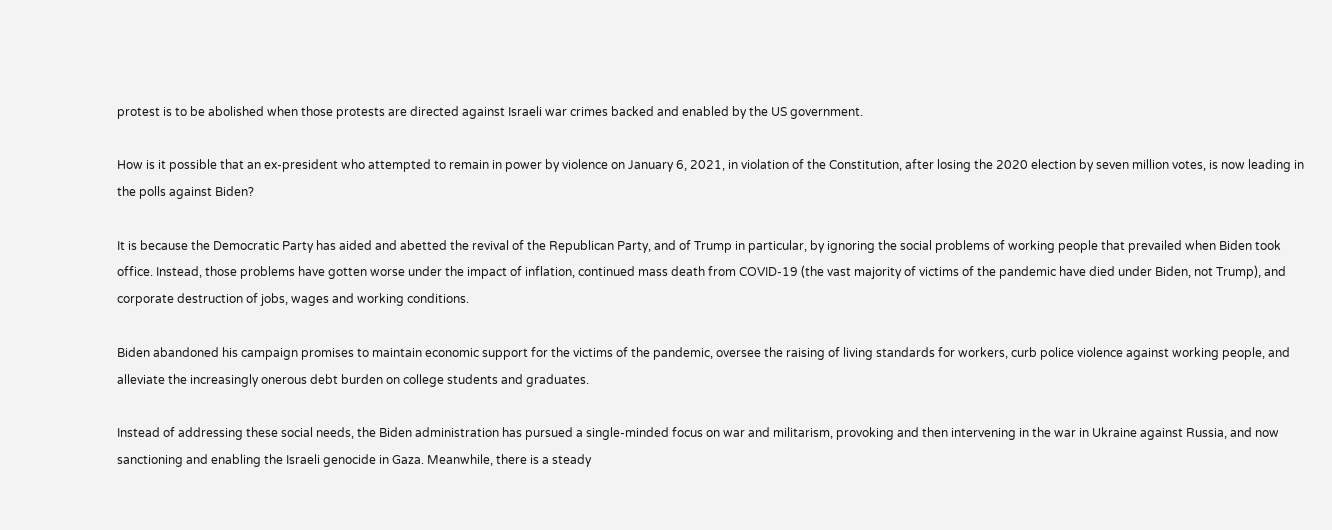protest is to be abolished when those protests are directed against Israeli war crimes backed and enabled by the US government.

How is it possible that an ex-president who attempted to remain in power by violence on January 6, 2021, in violation of the Constitution, after losing the 2020 election by seven million votes, is now leading in the polls against Biden?

It is because the Democratic Party has aided and abetted the revival of the Republican Party, and of Trump in particular, by ignoring the social problems of working people that prevailed when Biden took office. Instead, those problems have gotten worse under the impact of inflation, continued mass death from COVID-19 (the vast majority of victims of the pandemic have died under Biden, not Trump), and corporate destruction of jobs, wages and working conditions.

Biden abandoned his campaign promises to maintain economic support for the victims of the pandemic, oversee the raising of living standards for workers, curb police violence against working people, and alleviate the increasingly onerous debt burden on college students and graduates.

Instead of addressing these social needs, the Biden administration has pursued a single-minded focus on war and militarism, provoking and then intervening in the war in Ukraine against Russia, and now sanctioning and enabling the Israeli genocide in Gaza. Meanwhile, there is a steady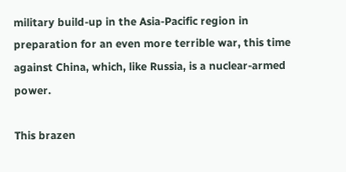military build-up in the Asia-Pacific region in preparation for an even more terrible war, this time against China, which, like Russia, is a nuclear-armed power.

This brazen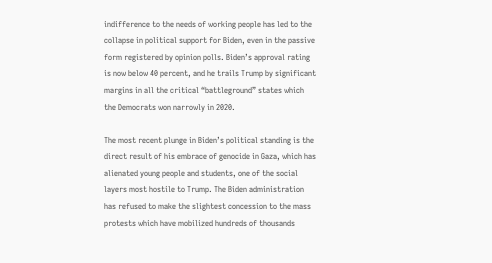indifference to the needs of working people has led to the collapse in political support for Biden, even in the passive form registered by opinion polls. Biden’s approval rating is now below 40 percent, and he trails Trump by significant margins in all the critical “battleground” states which the Democrats won narrowly in 2020.

The most recent plunge in Biden’s political standing is the direct result of his embrace of genocide in Gaza, which has alienated young people and students, one of the social layers most hostile to Trump. The Biden administration has refused to make the slightest concession to the mass protests which have mobilized hundreds of thousands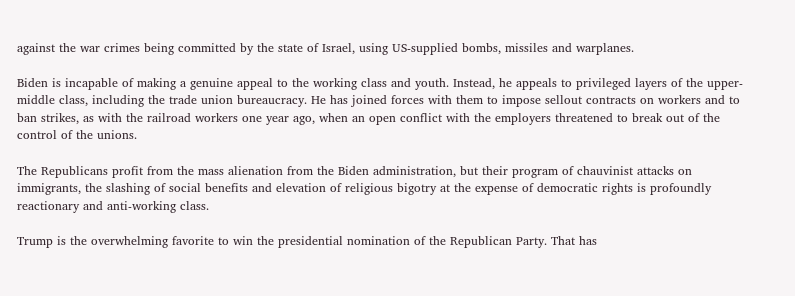against the war crimes being committed by the state of Israel, using US-supplied bombs, missiles and warplanes.

Biden is incapable of making a genuine appeal to the working class and youth. Instead, he appeals to privileged layers of the upper-middle class, including the trade union bureaucracy. He has joined forces with them to impose sellout contracts on workers and to ban strikes, as with the railroad workers one year ago, when an open conflict with the employers threatened to break out of the control of the unions.

The Republicans profit from the mass alienation from the Biden administration, but their program of chauvinist attacks on immigrants, the slashing of social benefits and elevation of religious bigotry at the expense of democratic rights is profoundly reactionary and anti-working class.

Trump is the overwhelming favorite to win the presidential nomination of the Republican Party. That has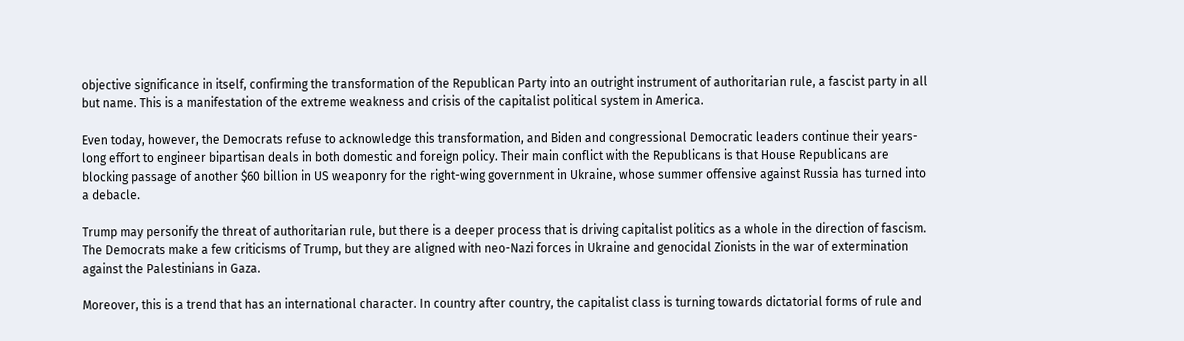objective significance in itself, confirming the transformation of the Republican Party into an outright instrument of authoritarian rule, a fascist party in all but name. This is a manifestation of the extreme weakness and crisis of the capitalist political system in America.

Even today, however, the Democrats refuse to acknowledge this transformation, and Biden and congressional Democratic leaders continue their years-long effort to engineer bipartisan deals in both domestic and foreign policy. Their main conflict with the Republicans is that House Republicans are blocking passage of another $60 billion in US weaponry for the right-wing government in Ukraine, whose summer offensive against Russia has turned into a debacle.

Trump may personify the threat of authoritarian rule, but there is a deeper process that is driving capitalist politics as a whole in the direction of fascism. The Democrats make a few criticisms of Trump, but they are aligned with neo-Nazi forces in Ukraine and genocidal Zionists in the war of extermination against the Palestinians in Gaza.

Moreover, this is a trend that has an international character. In country after country, the capitalist class is turning towards dictatorial forms of rule and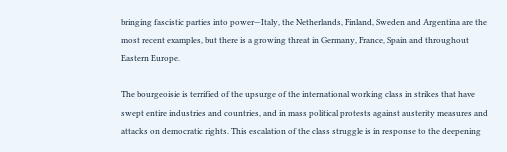bringing fascistic parties into power—Italy, the Netherlands, Finland, Sweden and Argentina are the most recent examples, but there is a growing threat in Germany, France, Spain and throughout Eastern Europe.

The bourgeoisie is terrified of the upsurge of the international working class in strikes that have swept entire industries and countries, and in mass political protests against austerity measures and attacks on democratic rights. This escalation of the class struggle is in response to the deepening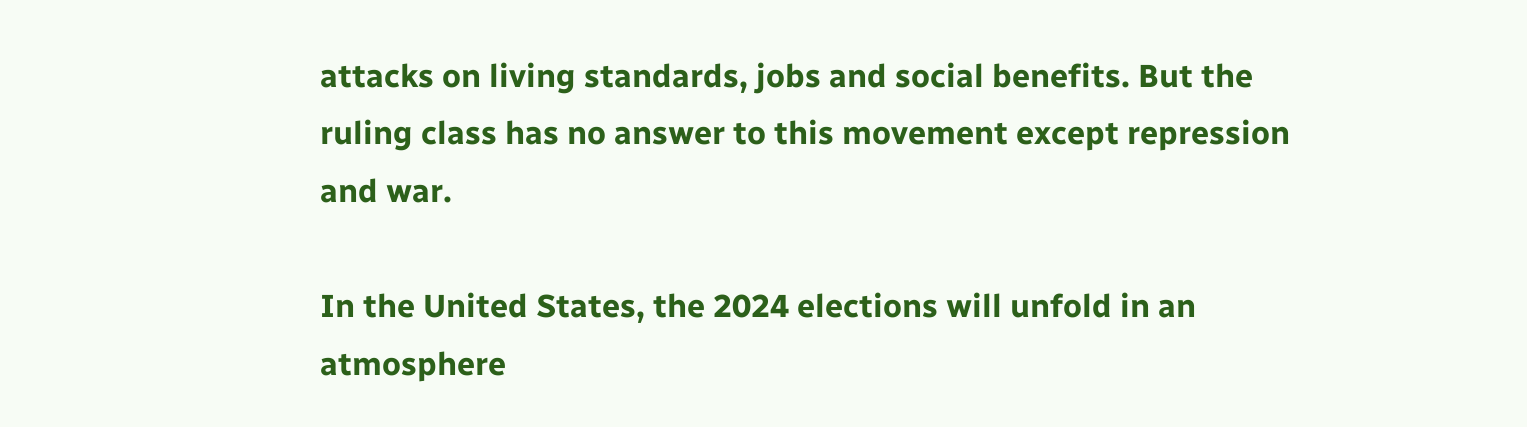attacks on living standards, jobs and social benefits. But the ruling class has no answer to this movement except repression and war.

In the United States, the 2024 elections will unfold in an atmosphere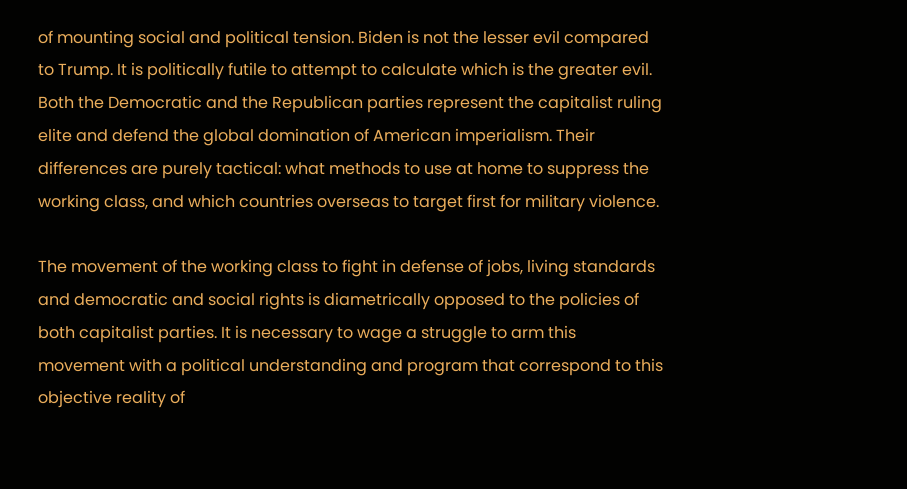of mounting social and political tension. Biden is not the lesser evil compared to Trump. It is politically futile to attempt to calculate which is the greater evil. Both the Democratic and the Republican parties represent the capitalist ruling elite and defend the global domination of American imperialism. Their differences are purely tactical: what methods to use at home to suppress the working class, and which countries overseas to target first for military violence.

The movement of the working class to fight in defense of jobs, living standards and democratic and social rights is diametrically opposed to the policies of both capitalist parties. It is necessary to wage a struggle to arm this movement with a political understanding and program that correspond to this objective reality of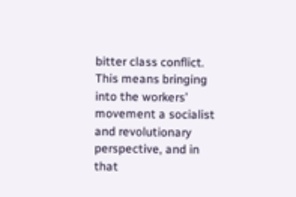bitter class conflict. This means bringing into the workers’ movement a socialist and revolutionary perspective, and in that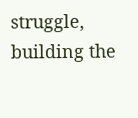struggle, building the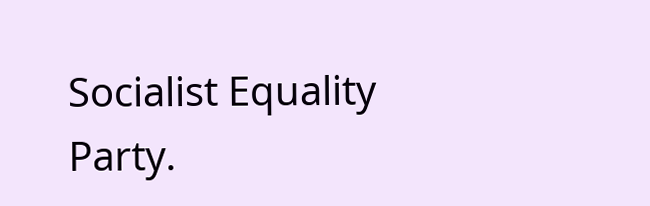Socialist Equality Party.